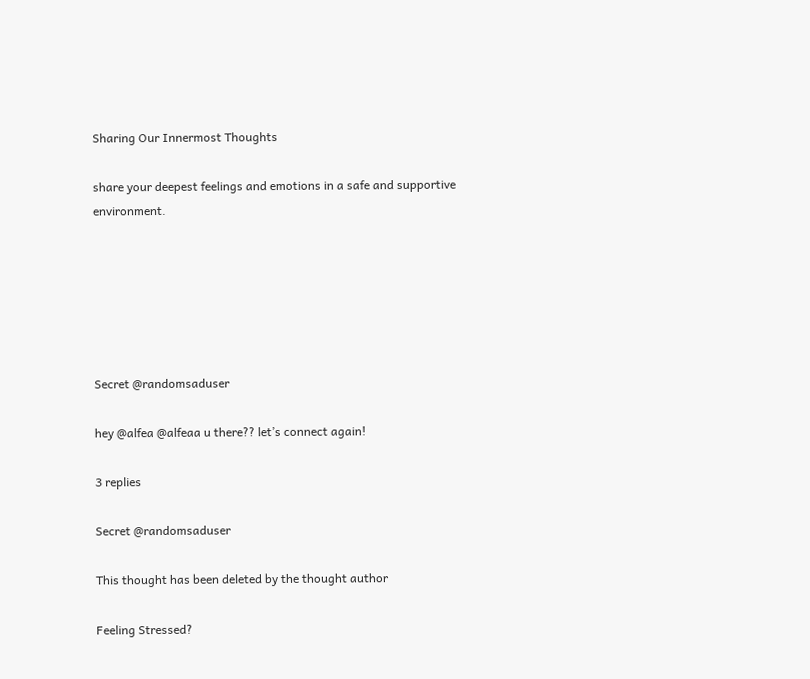Sharing Our Innermost Thoughts

share your deepest feelings and emotions in a safe and supportive environment.






Secret @randomsaduser

hey @alfea @alfeaa u there?? let’s connect again!

3 replies

Secret @randomsaduser

This thought has been deleted by the thought author

Feeling Stressed?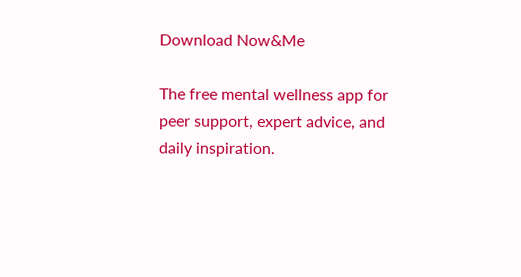Download Now&Me

The free mental wellness app for peer support, expert advice, and daily inspiration.